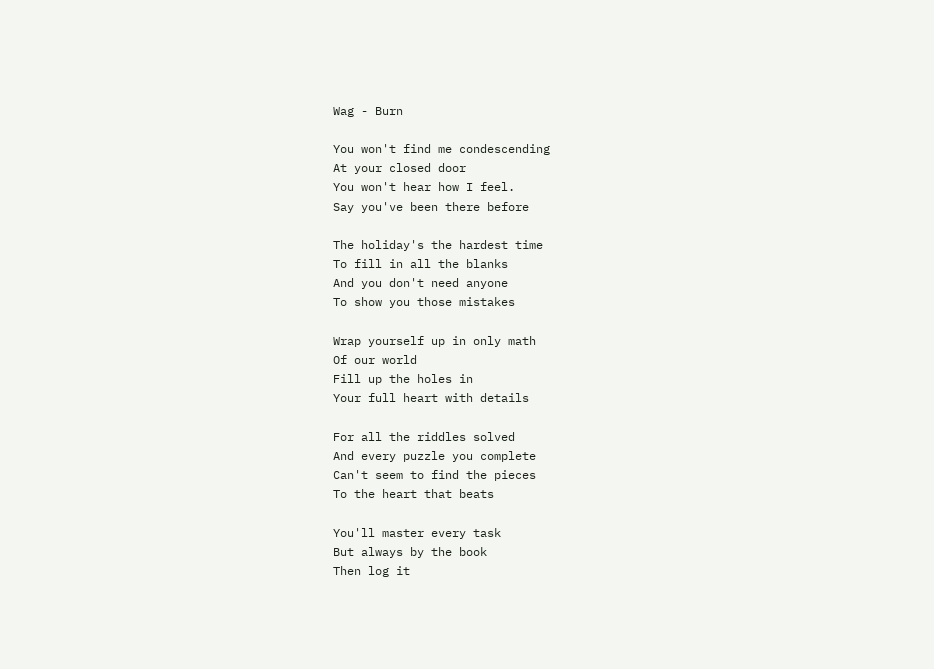Wag - Burn

You won't find me condescending
At your closed door
You won't hear how I feel.
Say you've been there before

The holiday's the hardest time
To fill in all the blanks
And you don't need anyone
To show you those mistakes

Wrap yourself up in only math
Of our world
Fill up the holes in
Your full heart with details

For all the riddles solved
And every puzzle you complete
Can't seem to find the pieces
To the heart that beats

You'll master every task
But always by the book
Then log it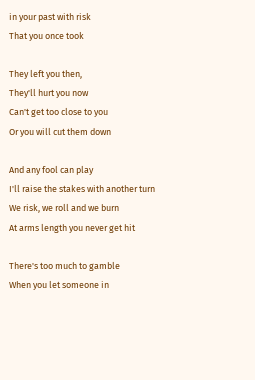in your past with risk
That you once took

They left you then,
They'll hurt you now
Can't get too close to you
Or you will cut them down

And any fool can play
I'll raise the stakes with another turn
We risk, we roll and we burn
At arms length you never get hit

There's too much to gamble
When you let someone in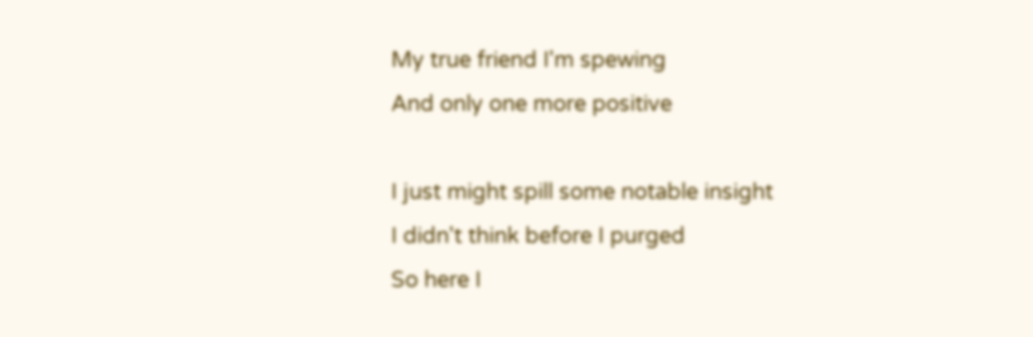My true friend I'm spewing
And only one more positive

I just might spill some notable insight
I didn't think before I purged
So here I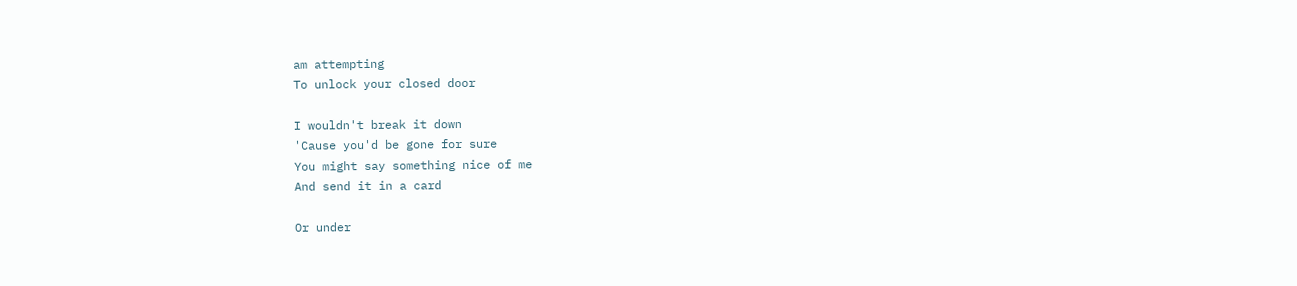am attempting
To unlock your closed door

I wouldn't break it down
'Cause you'd be gone for sure
You might say something nice of me
And send it in a card

Or under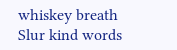whiskey breath
Slur kind words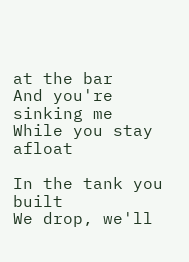at the bar
And you're sinking me
While you stay afloat

In the tank you built
We drop, we'll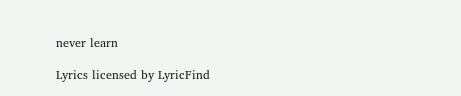never learn

Lyrics licensed by LyricFind